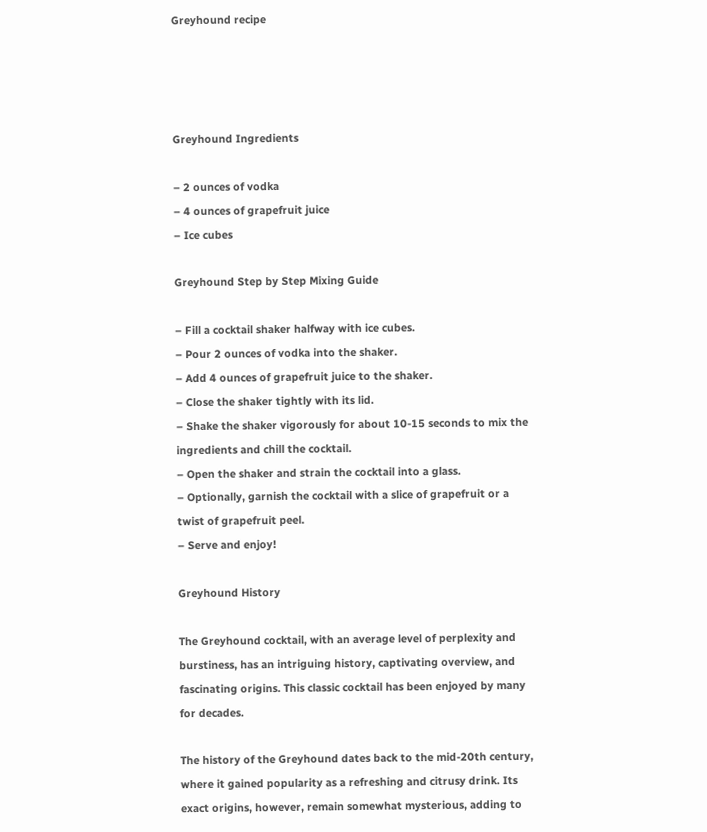Greyhound recipe




Greyhound Ingredients

– 2 ounces of vodka
– 4 ounces of grapefruit juice
– Ice cubes

Greyhound Step by Step Mixing Guide

– Fill a cocktail shaker halfway with ice cubes.
– Pour 2 ounces of vodka into the shaker.
– Add 4 ounces of grapefruit juice to the shaker.
– Close the shaker tightly with its lid.
– Shake the shaker vigorously for about 10-15 seconds to mix the ingredients and chill the cocktail.
– Open the shaker and strain the cocktail into a glass.
– Optionally, garnish the cocktail with a slice of grapefruit or a twist of grapefruit peel.
– Serve and enjoy!

Greyhound History

The Greyhound cocktail, with an average level of perplexity and burstiness, has an intriguing history, captivating overview, and fascinating origins. This classic cocktail has been enjoyed by many for decades.

The history of the Greyhound dates back to the mid-20th century, where it gained popularity as a refreshing and citrusy drink. Its exact origins, however, remain somewhat mysterious, adding to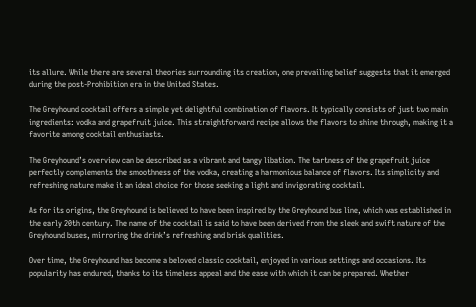its allure. While there are several theories surrounding its creation, one prevailing belief suggests that it emerged during the post-Prohibition era in the United States.

The Greyhound cocktail offers a simple yet delightful combination of flavors. It typically consists of just two main ingredients: vodka and grapefruit juice. This straightforward recipe allows the flavors to shine through, making it a favorite among cocktail enthusiasts.

The Greyhound’s overview can be described as a vibrant and tangy libation. The tartness of the grapefruit juice perfectly complements the smoothness of the vodka, creating a harmonious balance of flavors. Its simplicity and refreshing nature make it an ideal choice for those seeking a light and invigorating cocktail.

As for its origins, the Greyhound is believed to have been inspired by the Greyhound bus line, which was established in the early 20th century. The name of the cocktail is said to have been derived from the sleek and swift nature of the Greyhound buses, mirroring the drink’s refreshing and brisk qualities.

Over time, the Greyhound has become a beloved classic cocktail, enjoyed in various settings and occasions. Its popularity has endured, thanks to its timeless appeal and the ease with which it can be prepared. Whether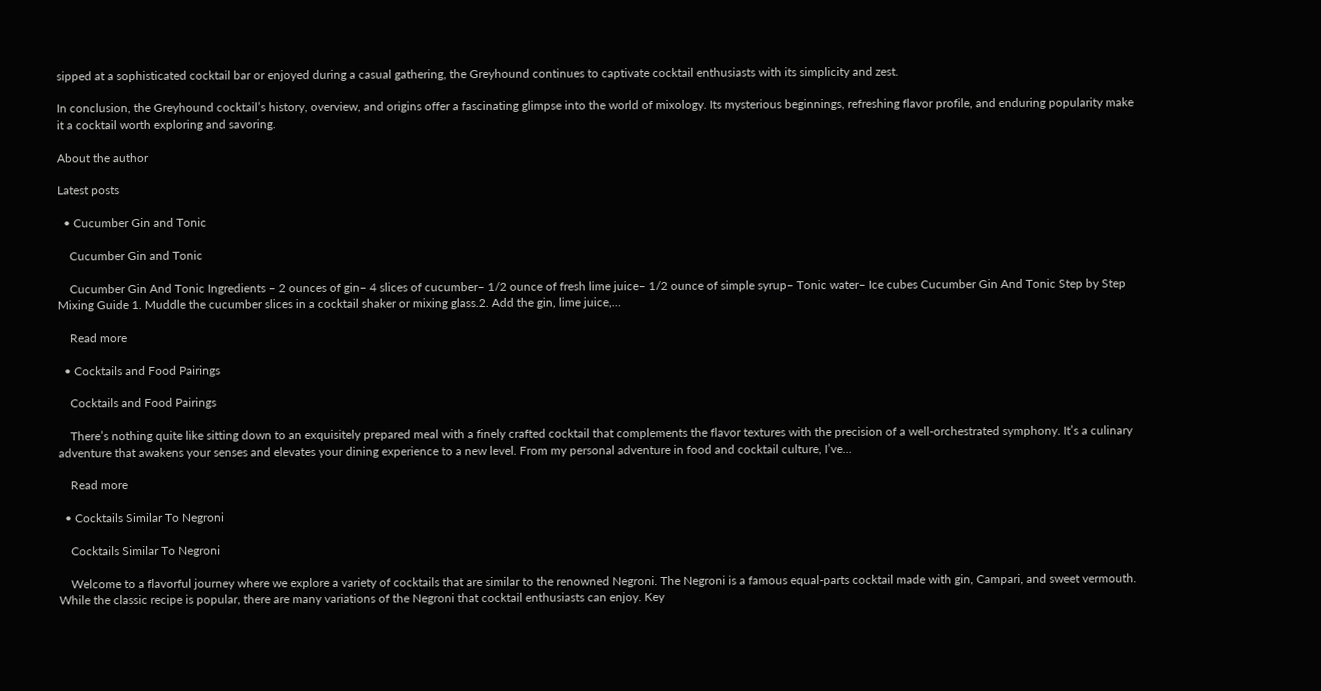sipped at a sophisticated cocktail bar or enjoyed during a casual gathering, the Greyhound continues to captivate cocktail enthusiasts with its simplicity and zest.

In conclusion, the Greyhound cocktail’s history, overview, and origins offer a fascinating glimpse into the world of mixology. Its mysterious beginnings, refreshing flavor profile, and enduring popularity make it a cocktail worth exploring and savoring.

About the author

Latest posts

  • Cucumber Gin and Tonic

    Cucumber Gin and Tonic

    Cucumber Gin And Tonic Ingredients – 2 ounces of gin– 4 slices of cucumber– 1/2 ounce of fresh lime juice– 1/2 ounce of simple syrup– Tonic water– Ice cubes Cucumber Gin And Tonic Step by Step Mixing Guide 1. Muddle the cucumber slices in a cocktail shaker or mixing glass.2. Add the gin, lime juice,…

    Read more

  • Cocktails and Food Pairings

    Cocktails and Food Pairings

    There’s nothing quite like sitting down to an exquisitely prepared meal with a finely crafted cocktail that complements the flavor textures with the precision of a well-orchestrated symphony. It’s a culinary adventure that awakens your senses and elevates your dining experience to a new level. From my personal adventure in food and cocktail culture, I’ve…

    Read more

  • Cocktails Similar To Negroni

    Cocktails Similar To Negroni

    Welcome to a flavorful journey where we explore a variety of cocktails that are similar to the renowned Negroni. The Negroni is a famous equal-parts cocktail made with gin, Campari, and sweet vermouth. While the classic recipe is popular, there are many variations of the Negroni that cocktail enthusiasts can enjoy. Key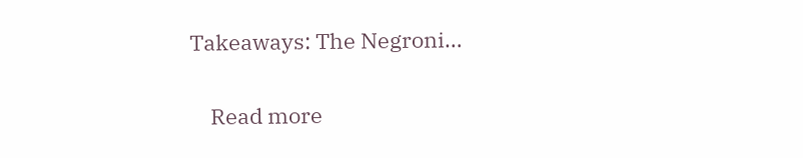Takeaways: The Negroni…

    Read more